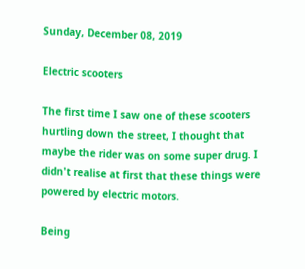Sunday, December 08, 2019

Electric scooters

The first time I saw one of these scooters hurtling down the street, I thought that maybe the rider was on some super drug. I didn't realise at first that these things were powered by electric motors.

Being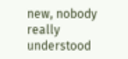new, nobody really understood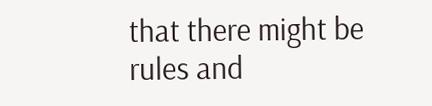that there might be rules and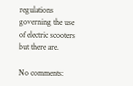regulations governing the use of electric scooters but there are.

No comments: